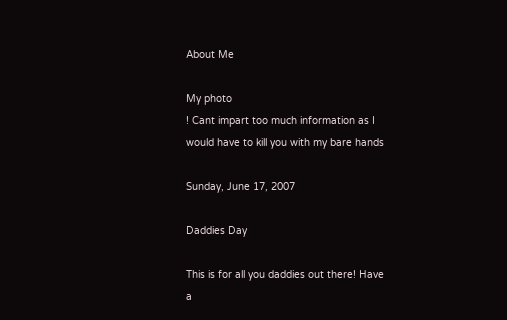About Me

My photo
! Cant impart too much information as I would have to kill you with my bare hands

Sunday, June 17, 2007

Daddies Day

This is for all you daddies out there! Have a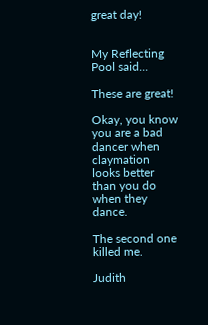great day!


My Reflecting Pool said...

These are great!

Okay, you know you are a bad dancer when claymation looks better than you do when they dance.

The second one killed me.

Judith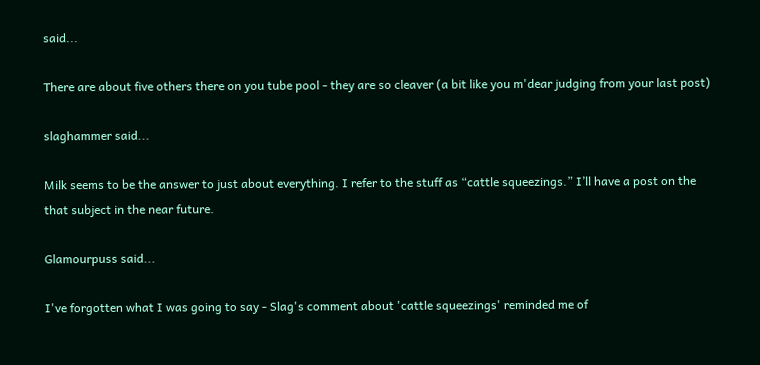said...

There are about five others there on you tube pool - they are so cleaver (a bit like you m'dear judging from your last post)

slaghammer said...

Milk seems to be the answer to just about everything. I refer to the stuff as “cattle squeezings.” I’ll have a post on the that subject in the near future.

Glamourpuss said...

I've forgotten what I was going to say - Slag's comment about 'cattle squeezings' reminded me of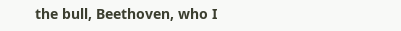the bull, Beethoven, who I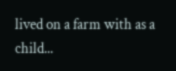lived on a farm with as a child...